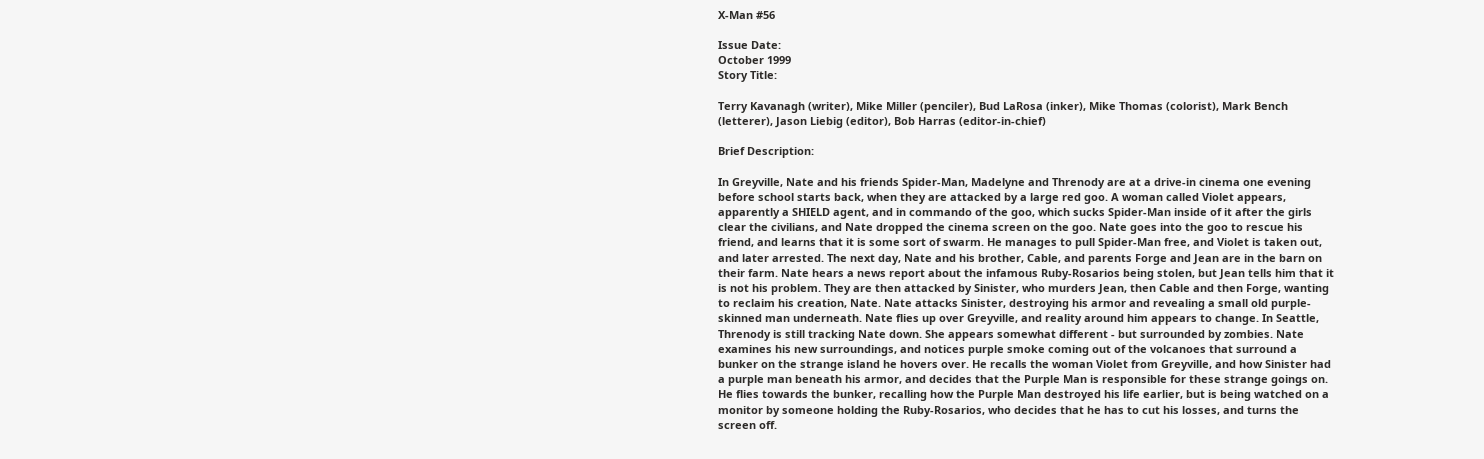X-Man #56

Issue Date:
October 1999
Story Title:

Terry Kavanagh (writer), Mike Miller (penciler), Bud LaRosa (inker), Mike Thomas (colorist), Mark Bench (letterer), Jason Liebig (editor), Bob Harras (editor-in-chief)

Brief Description:

In Greyville, Nate and his friends Spider-Man, Madelyne and Threnody are at a drive-in cinema one evening before school starts back, when they are attacked by a large red goo. A woman called Violet appears, apparently a SHIELD agent, and in commando of the goo, which sucks Spider-Man inside of it after the girls clear the civilians, and Nate dropped the cinema screen on the goo. Nate goes into the goo to rescue his friend, and learns that it is some sort of swarm. He manages to pull Spider-Man free, and Violet is taken out, and later arrested. The next day, Nate and his brother, Cable, and parents Forge and Jean are in the barn on their farm. Nate hears a news report about the infamous Ruby-Rosarios being stolen, but Jean tells him that it is not his problem. They are then attacked by Sinister, who murders Jean, then Cable and then Forge, wanting to reclaim his creation, Nate. Nate attacks Sinister, destroying his armor and revealing a small old purple-skinned man underneath. Nate flies up over Greyville, and reality around him appears to change. In Seattle, Threnody is still tracking Nate down. She appears somewhat different - but surrounded by zombies. Nate examines his new surroundings, and notices purple smoke coming out of the volcanoes that surround a bunker on the strange island he hovers over. He recalls the woman Violet from Greyville, and how Sinister had a purple man beneath his armor, and decides that the Purple Man is responsible for these strange goings on. He flies towards the bunker, recalling how the Purple Man destroyed his life earlier, but is being watched on a monitor by someone holding the Ruby-Rosarios, who decides that he has to cut his losses, and turns the screen off.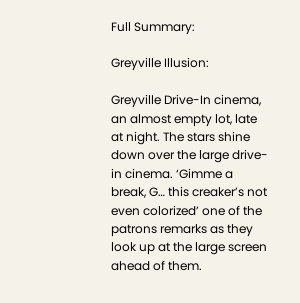Full Summary:

Greyville Illusion:

Greyville Drive-In cinema, an almost empty lot, late at night. The stars shine down over the large drive-in cinema. ‘Gimme a break, G… this creaker’s not even colorized’ one of the patrons remarks as they look up at the large screen ahead of them.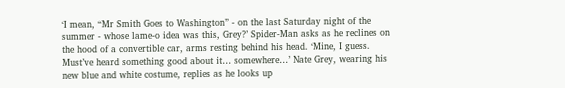‘I mean, “Mr Smith Goes to Washington” - on the last Saturday night of the summer - whose lame-o idea was this, Grey?’ Spider-Man asks as he reclines on the hood of a convertible car, arms resting behind his head. ‘Mine, I guess. Must’ve heard something good about it… somewhere…’ Nate Grey, wearing his new blue and white costume, replies as he looks up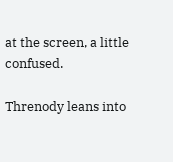at the screen, a little confused.

Threnody leans into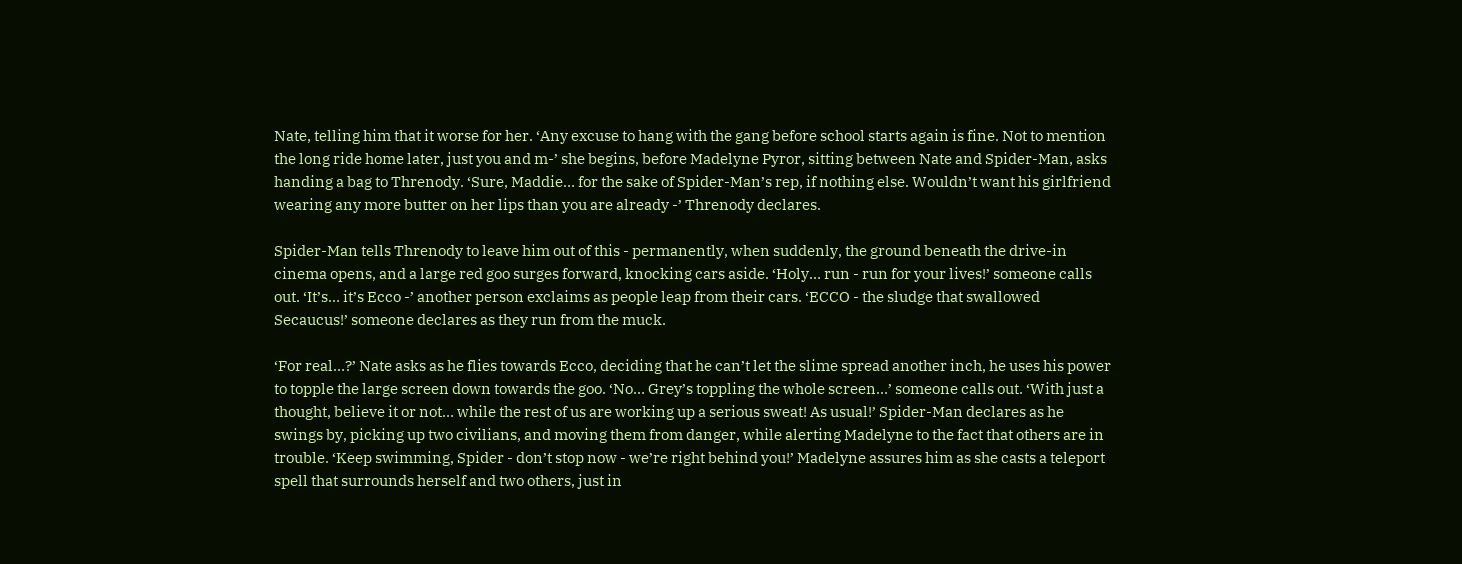Nate, telling him that it worse for her. ‘Any excuse to hang with the gang before school starts again is fine. Not to mention the long ride home later, just you and m-’ she begins, before Madelyne Pyror, sitting between Nate and Spider-Man, asks handing a bag to Threnody. ‘Sure, Maddie… for the sake of Spider-Man’s rep, if nothing else. Wouldn’t want his girlfriend wearing any more butter on her lips than you are already -’ Threnody declares.

Spider-Man tells Threnody to leave him out of this - permanently, when suddenly, the ground beneath the drive-in cinema opens, and a large red goo surges forward, knocking cars aside. ‘Holy… run - run for your lives!’ someone calls out. ‘It’s… it’s Ecco -’ another person exclaims as people leap from their cars. ‘ECCO - the sludge that swallowed Secaucus!’ someone declares as they run from the muck.

‘For real…?’ Nate asks as he flies towards Ecco, deciding that he can’t let the slime spread another inch, he uses his power to topple the large screen down towards the goo. ‘No… Grey’s toppling the whole screen…’ someone calls out. ‘With just a thought, believe it or not… while the rest of us are working up a serious sweat! As usual!’ Spider-Man declares as he swings by, picking up two civilians, and moving them from danger, while alerting Madelyne to the fact that others are in trouble. ‘Keep swimming, Spider - don’t stop now - we’re right behind you!’ Madelyne assures him as she casts a teleport spell that surrounds herself and two others, just in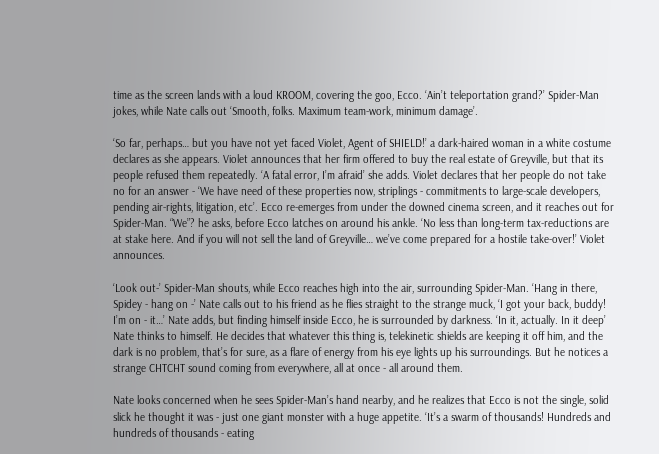time as the screen lands with a loud KROOM, covering the goo, Ecco. ‘Ain’t teleportation grand?’ Spider-Man jokes, while Nate calls out ‘Smooth, folks. Maximum team-work, minimum damage’.

‘So far, perhaps… but you have not yet faced Violet, Agent of SHIELD!’ a dark-haired woman in a white costume declares as she appears. Violet announces that her firm offered to buy the real estate of Greyville, but that its people refused them repeatedly. ‘A fatal error, I’m afraid’ she adds. Violet declares that her people do not take no for an answer - ‘We have need of these properties now, striplings - commitments to large-scale developers, pending air-rights, litigation, etc’. Ecco re-emerges from under the downed cinema screen, and it reaches out for Spider-Man. “We”? he asks, before Ecco latches on around his ankle. ‘No less than long-term tax-reductions are at stake here. And if you will not sell the land of Greyville… we’ve come prepared for a hostile take-over!’ Violet announces.

‘Look out-’ Spider-Man shouts, while Ecco reaches high into the air, surrounding Spider-Man. ‘Hang in there, Spidey - hang on -’ Nate calls out to his friend as he flies straight to the strange muck, ‘I got your back, buddy! I’m on - it…’ Nate adds, but finding himself inside Ecco, he is surrounded by darkness. ‘In it, actually. In it deep’ Nate thinks to himself. He decides that whatever this thing is, telekinetic shields are keeping it off him, and the dark is no problem, that’s for sure, as a flare of energy from his eye lights up his surroundings. But he notices a strange CHTCHT sound coming from everywhere, all at once - all around them.

Nate looks concerned when he sees Spider-Man’s hand nearby, and he realizes that Ecco is not the single, solid slick he thought it was - just one giant monster with a huge appetite. ‘It’s a swarm of thousands! Hundreds and hundreds of thousands - eating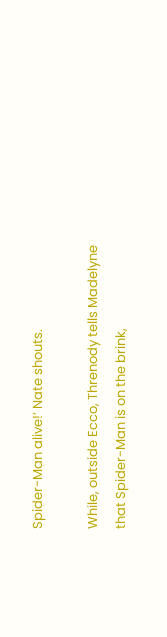Spider-Man alive!’ Nate shouts.

While, outside Ecco, Threnody tells Madelyne that Spider-Man is on the brink,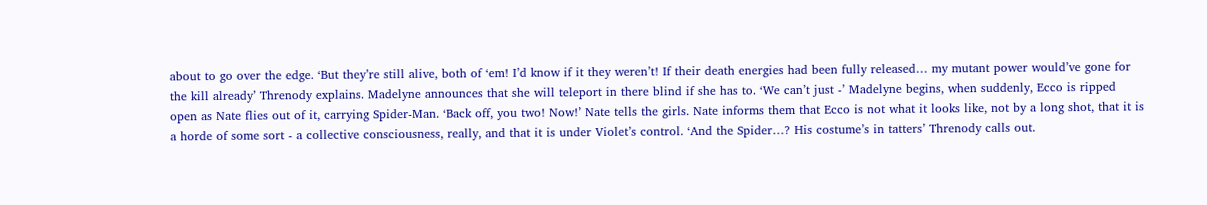about to go over the edge. ‘But they’re still alive, both of ‘em! I’d know if it they weren’t! If their death energies had been fully released… my mutant power would’ve gone for the kill already’ Threnody explains. Madelyne announces that she will teleport in there blind if she has to. ‘We can’t just -’ Madelyne begins, when suddenly, Ecco is ripped open as Nate flies out of it, carrying Spider-Man. ‘Back off, you two! Now!’ Nate tells the girls. Nate informs them that Ecco is not what it looks like, not by a long shot, that it is a horde of some sort - a collective consciousness, really, and that it is under Violet’s control. ‘And the Spider…? His costume’s in tatters’ Threnody calls out.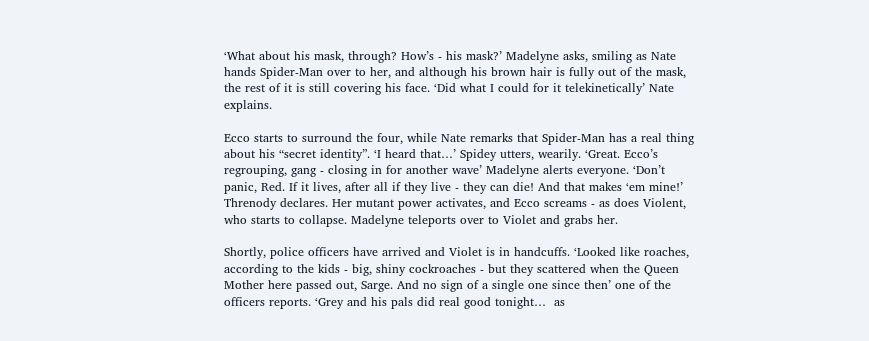‘What about his mask, through? How’s - his mask?’ Madelyne asks, smiling as Nate hands Spider-Man over to her, and although his brown hair is fully out of the mask, the rest of it is still covering his face. ‘Did what I could for it telekinetically’ Nate explains.

Ecco starts to surround the four, while Nate remarks that Spider-Man has a real thing about his “secret identity”. ‘I heard that…’ Spidey utters, wearily. ‘Great. Ecco’s regrouping, gang - closing in for another wave’ Madelyne alerts everyone. ‘Don’t panic, Red. If it lives, after all if they live - they can die! And that makes ‘em mine!’ Threnody declares. Her mutant power activates, and Ecco screams - as does Violent, who starts to collapse. Madelyne teleports over to Violet and grabs her.

Shortly, police officers have arrived and Violet is in handcuffs. ‘Looked like roaches, according to the kids - big, shiny cockroaches - but they scattered when the Queen Mother here passed out, Sarge. And no sign of a single one since then’ one of the officers reports. ‘Grey and his pals did real good tonight…  as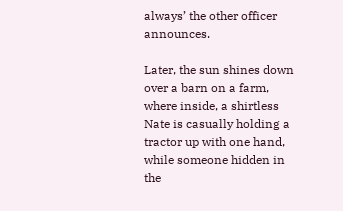always’ the other officer announces.

Later, the sun shines down over a barn on a farm, where inside, a shirtless Nate is casually holding a tractor up with one hand, while someone hidden in the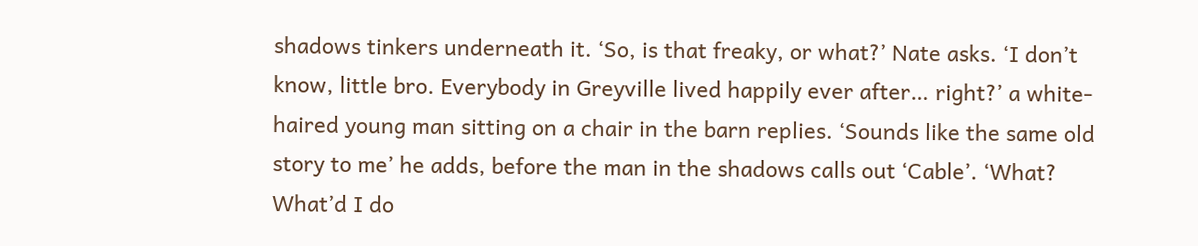shadows tinkers underneath it. ‘So, is that freaky, or what?’ Nate asks. ‘I don’t know, little bro. Everybody in Greyville lived happily ever after… right?’ a white-haired young man sitting on a chair in the barn replies. ‘Sounds like the same old story to me’ he adds, before the man in the shadows calls out ‘Cable’. ‘What? What’d I do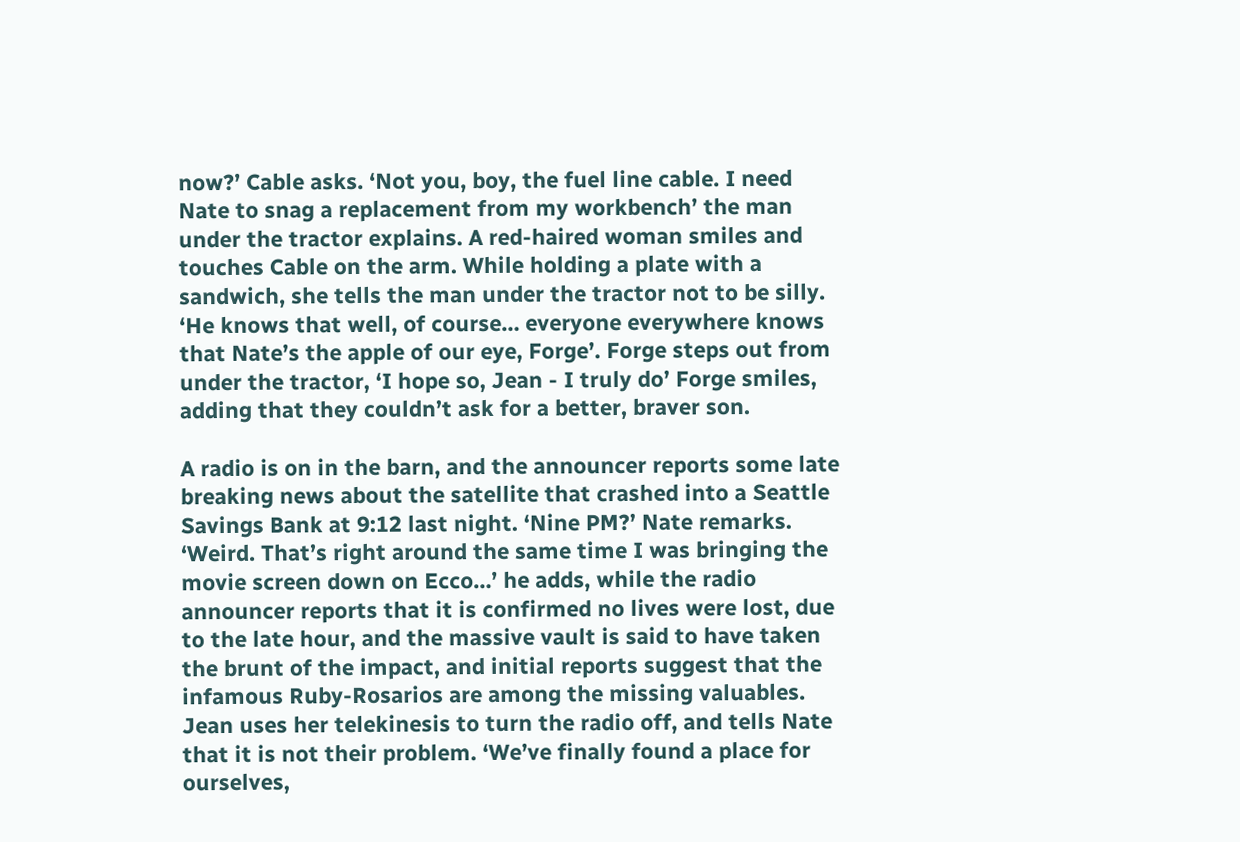now?’ Cable asks. ‘Not you, boy, the fuel line cable. I need Nate to snag a replacement from my workbench’ the man under the tractor explains. A red-haired woman smiles and touches Cable on the arm. While holding a plate with a sandwich, she tells the man under the tractor not to be silly. ‘He knows that well, of course… everyone everywhere knows that Nate’s the apple of our eye, Forge’. Forge steps out from under the tractor, ‘I hope so, Jean - I truly do’ Forge smiles, adding that they couldn’t ask for a better, braver son.

A radio is on in the barn, and the announcer reports some late breaking news about the satellite that crashed into a Seattle Savings Bank at 9:12 last night. ‘Nine PM?’ Nate remarks. ‘Weird. That’s right around the same time I was bringing the movie screen down on Ecco…’ he adds, while the radio announcer reports that it is confirmed no lives were lost, due to the late hour, and the massive vault is said to have taken the brunt of the impact, and initial reports suggest that the infamous Ruby-Rosarios are among the missing valuables. Jean uses her telekinesis to turn the radio off, and tells Nate that it is not their problem. ‘We’ve finally found a place for ourselves,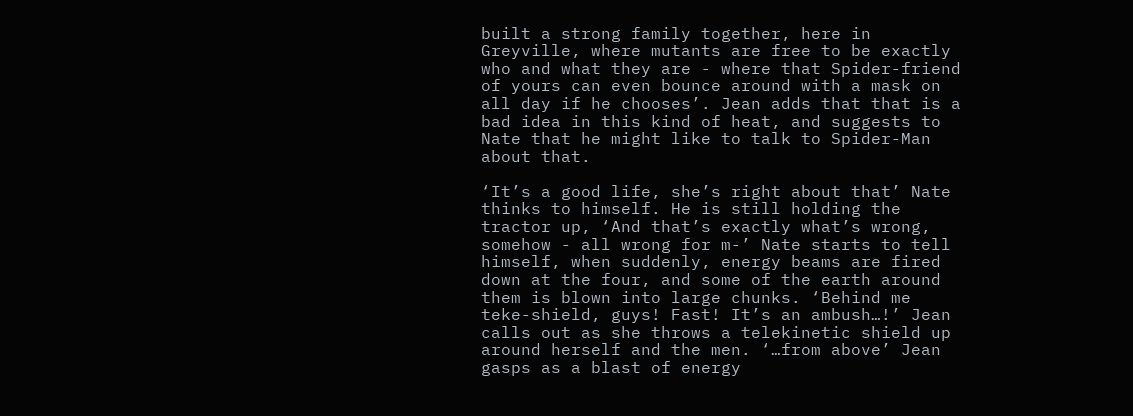built a strong family together, here in Greyville, where mutants are free to be exactly who and what they are - where that Spider-friend of yours can even bounce around with a mask on all day if he chooses’. Jean adds that that is a bad idea in this kind of heat, and suggests to Nate that he might like to talk to Spider-Man about that.

‘It’s a good life, she’s right about that’ Nate thinks to himself. He is still holding the tractor up, ‘And that’s exactly what’s wrong, somehow - all wrong for m-’ Nate starts to tell himself, when suddenly, energy beams are fired down at the four, and some of the earth around them is blown into large chunks. ‘Behind me teke-shield, guys! Fast! It’s an ambush…!’ Jean calls out as she throws a telekinetic shield up around herself and the men. ‘…from above’ Jean gasps as a blast of energy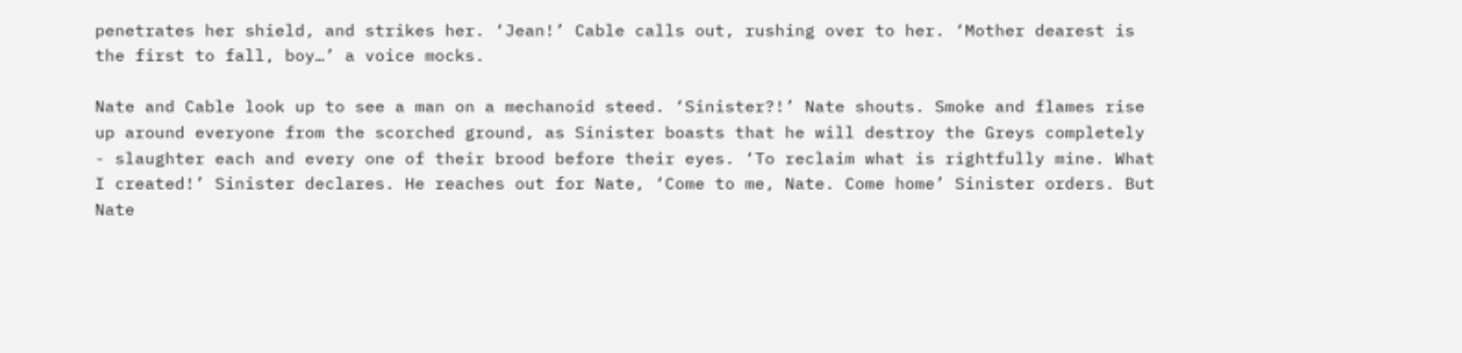penetrates her shield, and strikes her. ‘Jean!’ Cable calls out, rushing over to her. ‘Mother dearest is the first to fall, boy…’ a voice mocks.

Nate and Cable look up to see a man on a mechanoid steed. ‘Sinister?!’ Nate shouts. Smoke and flames rise up around everyone from the scorched ground, as Sinister boasts that he will destroy the Greys completely - slaughter each and every one of their brood before their eyes. ‘To reclaim what is rightfully mine. What I created!’ Sinister declares. He reaches out for Nate, ‘Come to me, Nate. Come home’ Sinister orders. But Nate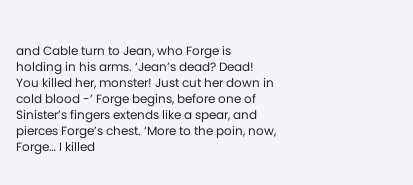and Cable turn to Jean, who Forge is holding in his arms. ‘Jean’s dead? Dead! You killed her, monster! Just cut her down in cold blood -’ Forge begins, before one of Sinister’s fingers extends like a spear, and pierces Forge’s chest. ‘More to the poin, now, Forge… I killed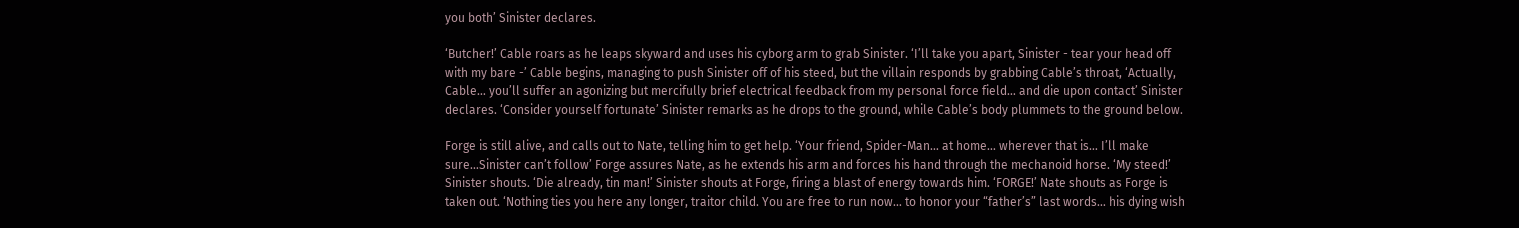you both’ Sinister declares.

‘Butcher!’ Cable roars as he leaps skyward and uses his cyborg arm to grab Sinister. ‘I’ll take you apart, Sinister - tear your head off with my bare -’ Cable begins, managing to push Sinister off of his steed, but the villain responds by grabbing Cable’s throat, ‘Actually, Cable… you’ll suffer an agonizing but mercifully brief electrical feedback from my personal force field… and die upon contact’ Sinister declares. ‘Consider yourself fortunate’ Sinister remarks as he drops to the ground, while Cable’s body plummets to the ground below.

Forge is still alive, and calls out to Nate, telling him to get help. ‘Your friend, Spider-Man… at home… wherever that is… I’ll make sure…Sinister can’t follow’ Forge assures Nate, as he extends his arm and forces his hand through the mechanoid horse. ‘My steed!’ Sinister shouts. ‘Die already, tin man!’ Sinister shouts at Forge, firing a blast of energy towards him. ‘FORGE!’ Nate shouts as Forge is taken out. ‘Nothing ties you here any longer, traitor child. You are free to run now… to honor your “father’s” last words… his dying wish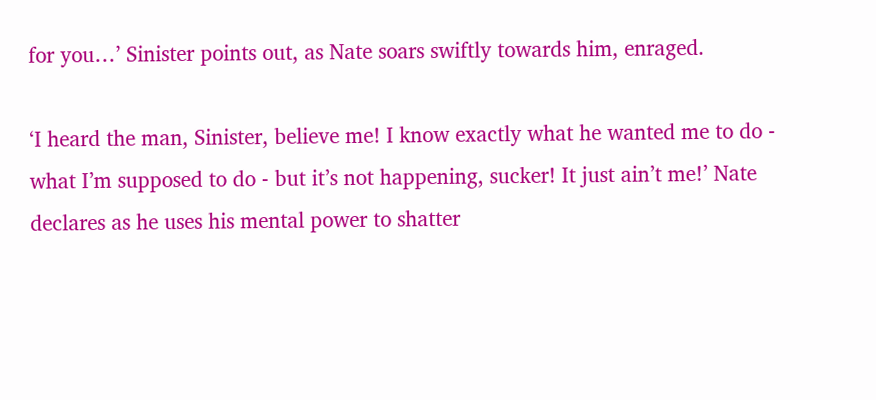for you…’ Sinister points out, as Nate soars swiftly towards him, enraged.

‘I heard the man, Sinister, believe me! I know exactly what he wanted me to do - what I’m supposed to do - but it’s not happening, sucker! It just ain’t me!’ Nate declares as he uses his mental power to shatter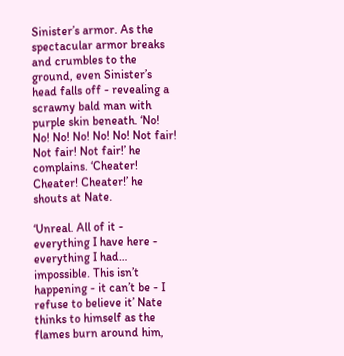Sinister’s armor. As the spectacular armor breaks and crumbles to the ground, even Sinister’s head falls off - revealing a scrawny bald man with purple skin beneath. ‘No! No! No! No! No! No! Not fair! Not fair! Not fair!’ he complains. ‘Cheater! Cheater! Cheater!’ he shouts at Nate.

‘Unreal. All of it - everything I have here - everything I had… impossible. This isn’t happening - it can’t be - I refuse to believe it’ Nate thinks to himself as the flames burn around him,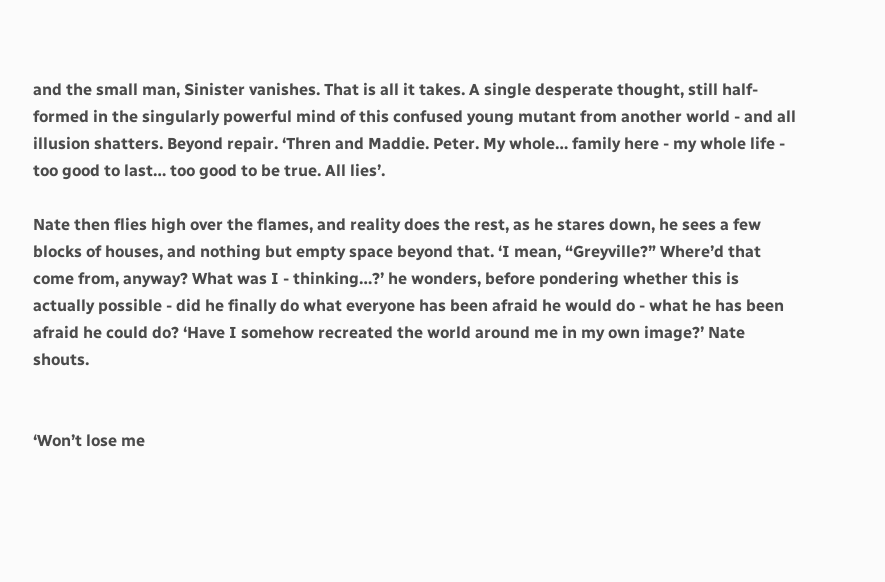and the small man, Sinister vanishes. That is all it takes. A single desperate thought, still half-formed in the singularly powerful mind of this confused young mutant from another world - and all illusion shatters. Beyond repair. ‘Thren and Maddie. Peter. My whole… family here - my whole life - too good to last… too good to be true. All lies’.

Nate then flies high over the flames, and reality does the rest, as he stares down, he sees a few blocks of houses, and nothing but empty space beyond that. ‘I mean, “Greyville?” Where’d that come from, anyway? What was I - thinking…?’ he wonders, before pondering whether this is actually possible - did he finally do what everyone has been afraid he would do - what he has been afraid he could do? ‘Have I somehow recreated the world around me in my own image?’ Nate shouts.


‘Won’t lose me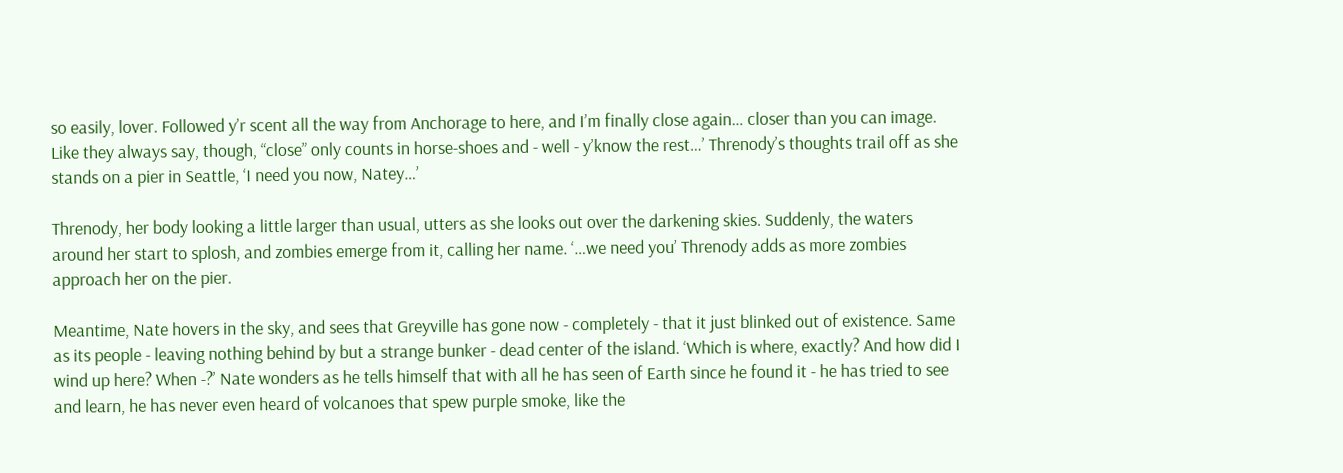so easily, lover. Followed y’r scent all the way from Anchorage to here, and I’m finally close again… closer than you can image. Like they always say, though, “close” only counts in horse-shoes and - well - y’know the rest…’ Threnody’s thoughts trail off as she stands on a pier in Seattle, ‘I need you now, Natey…’

Threnody, her body looking a little larger than usual, utters as she looks out over the darkening skies. Suddenly, the waters around her start to splosh, and zombies emerge from it, calling her name. ‘…we need you’ Threnody adds as more zombies approach her on the pier.

Meantime, Nate hovers in the sky, and sees that Greyville has gone now - completely - that it just blinked out of existence. Same as its people - leaving nothing behind by but a strange bunker - dead center of the island. ‘Which is where, exactly? And how did I wind up here? When -?’ Nate wonders as he tells himself that with all he has seen of Earth since he found it - he has tried to see and learn, he has never even heard of volcanoes that spew purple smoke, like the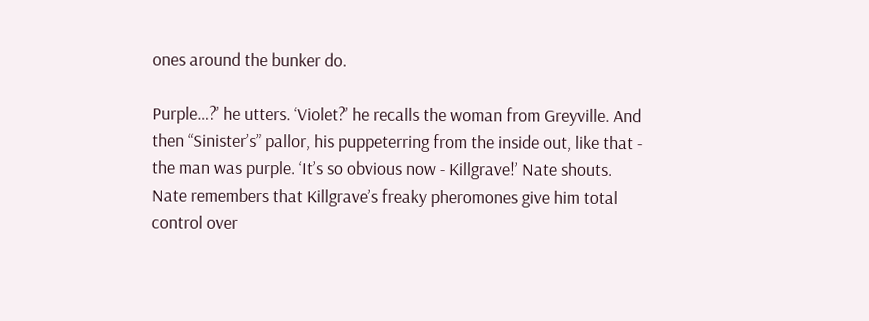ones around the bunker do.

Purple…?’ he utters. ‘Violet?’ he recalls the woman from Greyville. And then “Sinister’s” pallor, his puppeterring from the inside out, like that - the man was purple. ‘It’s so obvious now - Killgrave!’ Nate shouts. Nate remembers that Killgrave’s freaky pheromones give him total control over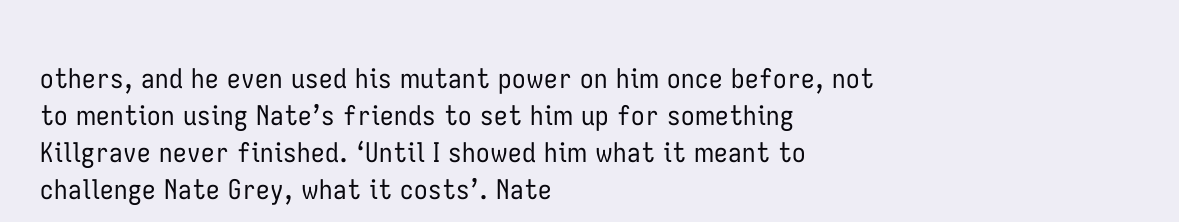others, and he even used his mutant power on him once before, not to mention using Nate’s friends to set him up for something Killgrave never finished. ‘Until I showed him what it meant to challenge Nate Grey, what it costs’. Nate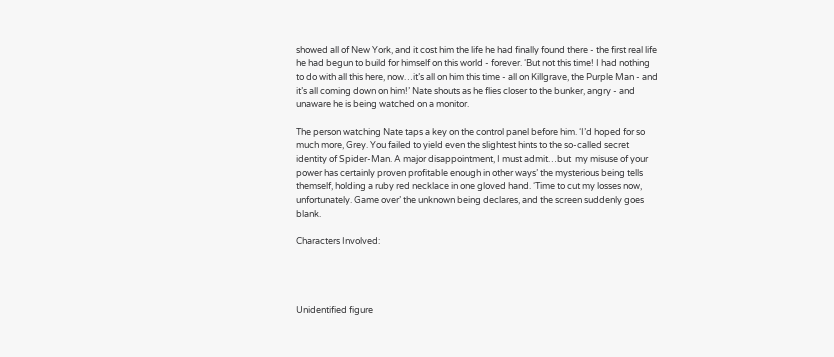showed all of New York, and it cost him the life he had finally found there - the first real life he had begun to build for himself on this world - forever. ‘But not this time! I had nothing to do with all this here, now…it’s all on him this time - all on Killgrave, the Purple Man - and it’s all coming down on him!’ Nate shouts as he flies closer to the bunker, angry - and unaware he is being watched on a monitor.

The person watching Nate taps a key on the control panel before him. ‘I’d hoped for so much more, Grey. You failed to yield even the slightest hints to the so-called secret identity of Spider-Man. A major disappointment, I must admit…but  my misuse of your power has certainly proven profitable enough in other ways’ the mysterious being tells themself, holding a ruby red necklace in one gloved hand. ‘Time to cut my losses now, unfortunately. Game over’ the unknown being declares, and the screen suddenly goes blank.

Characters Involved:




Unidentified figure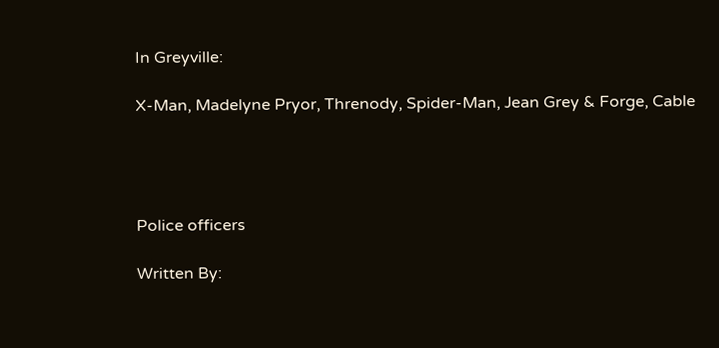In Greyville:

X-Man, Madelyne Pryor, Threnody, Spider-Man, Jean Grey & Forge, Cable




Police officers

Written By: